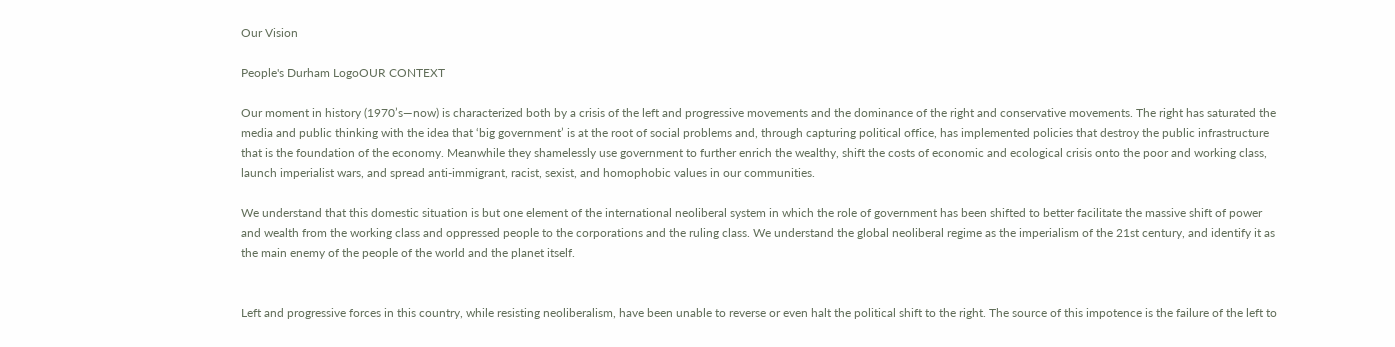Our Vision

People's Durham LogoOUR CONTEXT

Our moment in history (1970’s—now) is characterized both by a crisis of the left and progressive movements and the dominance of the right and conservative movements. The right has saturated the media and public thinking with the idea that ‘big government’ is at the root of social problems and, through capturing political office, has implemented policies that destroy the public infrastructure that is the foundation of the economy. Meanwhile they shamelessly use government to further enrich the wealthy, shift the costs of economic and ecological crisis onto the poor and working class, launch imperialist wars, and spread anti-immigrant, racist, sexist, and homophobic values in our communities.

We understand that this domestic situation is but one element of the international neoliberal system in which the role of government has been shifted to better facilitate the massive shift of power and wealth from the working class and oppressed people to the corporations and the ruling class. We understand the global neoliberal regime as the imperialism of the 21st century, and identify it as the main enemy of the people of the world and the planet itself.


Left and progressive forces in this country, while resisting neoliberalism, have been unable to reverse or even halt the political shift to the right. The source of this impotence is the failure of the left to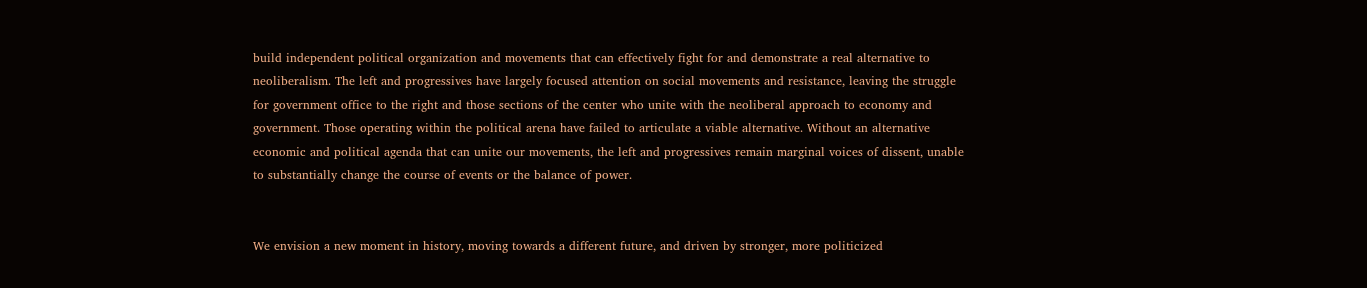build independent political organization and movements that can effectively fight for and demonstrate a real alternative to neoliberalism. The left and progressives have largely focused attention on social movements and resistance, leaving the struggle for government office to the right and those sections of the center who unite with the neoliberal approach to economy and government. Those operating within the political arena have failed to articulate a viable alternative. Without an alternative economic and political agenda that can unite our movements, the left and progressives remain marginal voices of dissent, unable to substantially change the course of events or the balance of power.


We envision a new moment in history, moving towards a different future, and driven by stronger, more politicized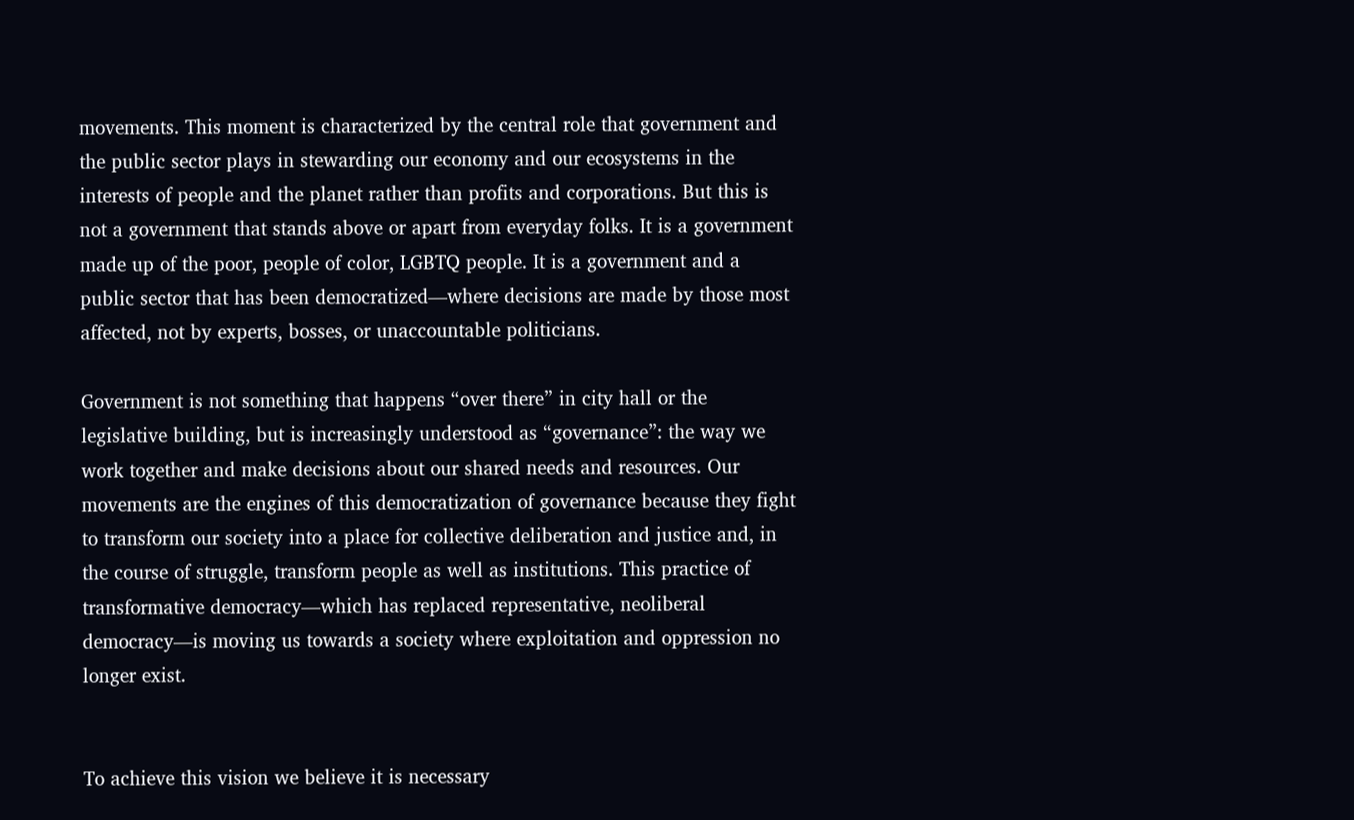movements. This moment is characterized by the central role that government and the public sector plays in stewarding our economy and our ecosystems in the interests of people and the planet rather than profits and corporations. But this is not a government that stands above or apart from everyday folks. It is a government made up of the poor, people of color, LGBTQ people. It is a government and a public sector that has been democratized—where decisions are made by those most affected, not by experts, bosses, or unaccountable politicians.

Government is not something that happens “over there” in city hall or the legislative building, but is increasingly understood as “governance”: the way we work together and make decisions about our shared needs and resources. Our movements are the engines of this democratization of governance because they fight to transform our society into a place for collective deliberation and justice and, in the course of struggle, transform people as well as institutions. This practice of transformative democracy—which has replaced representative, neoliberal democracy—is moving us towards a society where exploitation and oppression no longer exist.


To achieve this vision we believe it is necessary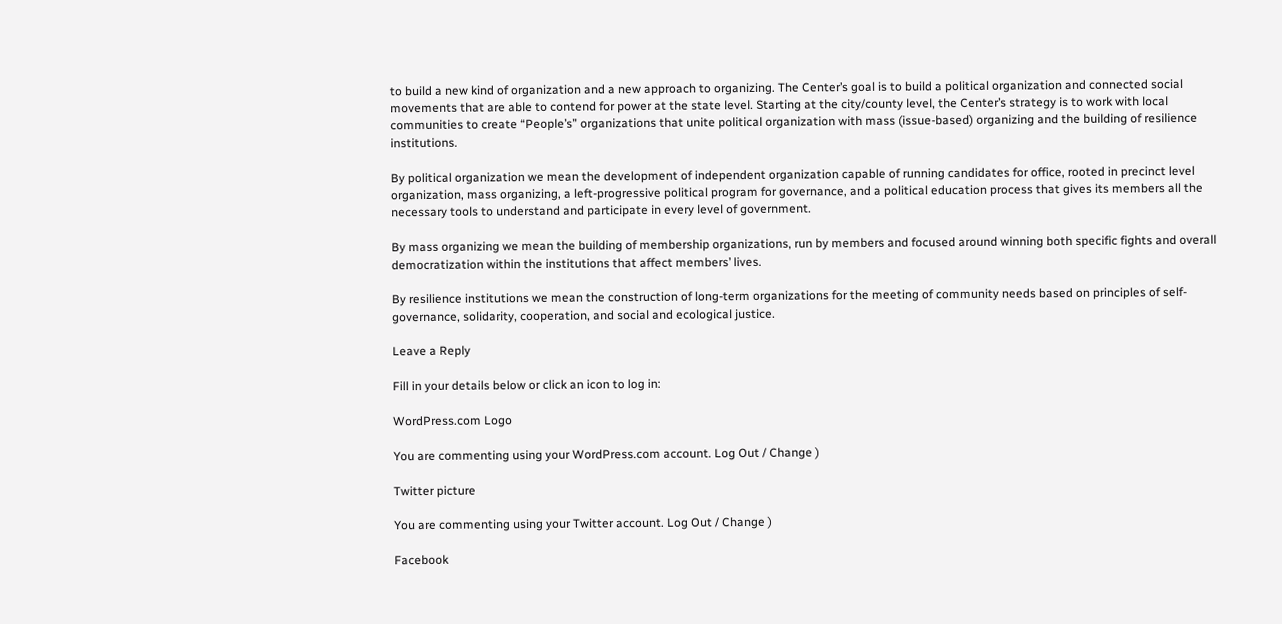to build a new kind of organization and a new approach to organizing. The Center’s goal is to build a political organization and connected social movements that are able to contend for power at the state level. Starting at the city/county level, the Center’s strategy is to work with local communities to create “People’s” organizations that unite political organization with mass (issue-based) organizing and the building of resilience institutions.

By political organization we mean the development of independent organization capable of running candidates for office, rooted in precinct level organization, mass organizing, a left-progressive political program for governance, and a political education process that gives its members all the necessary tools to understand and participate in every level of government.

By mass organizing we mean the building of membership organizations, run by members and focused around winning both specific fights and overall democratization within the institutions that affect members’ lives.

By resilience institutions we mean the construction of long-term organizations for the meeting of community needs based on principles of self-governance, solidarity, cooperation, and social and ecological justice.

Leave a Reply

Fill in your details below or click an icon to log in:

WordPress.com Logo

You are commenting using your WordPress.com account. Log Out / Change )

Twitter picture

You are commenting using your Twitter account. Log Out / Change )

Facebook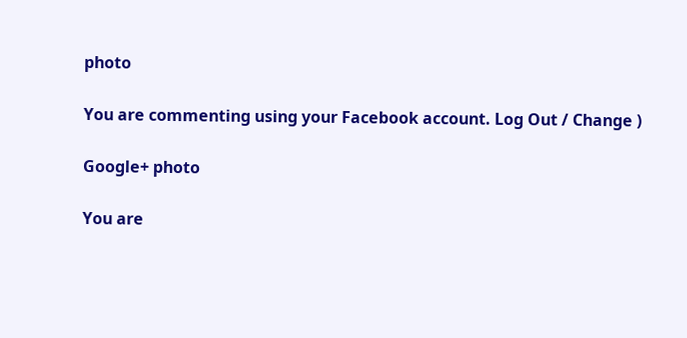photo

You are commenting using your Facebook account. Log Out / Change )

Google+ photo

You are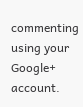commenting using your Google+ account.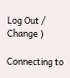Log Out / Change )

Connecting to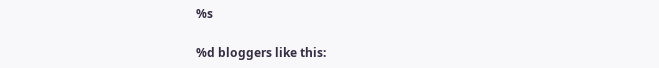%s

%d bloggers like this: